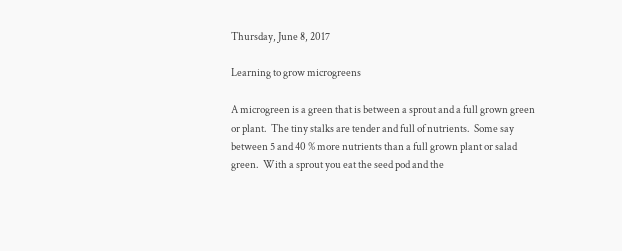Thursday, June 8, 2017

Learning to grow microgreens

A microgreen is a green that is between a sprout and a full grown green or plant.  The tiny stalks are tender and full of nutrients.  Some say between 5 and 40 % more nutrients than a full grown plant or salad green.  With a sprout you eat the seed pod and the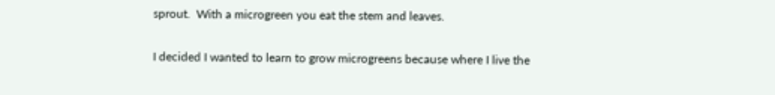sprout.  With a microgreen you eat the stem and leaves.

I decided I wanted to learn to grow microgreens because where I live the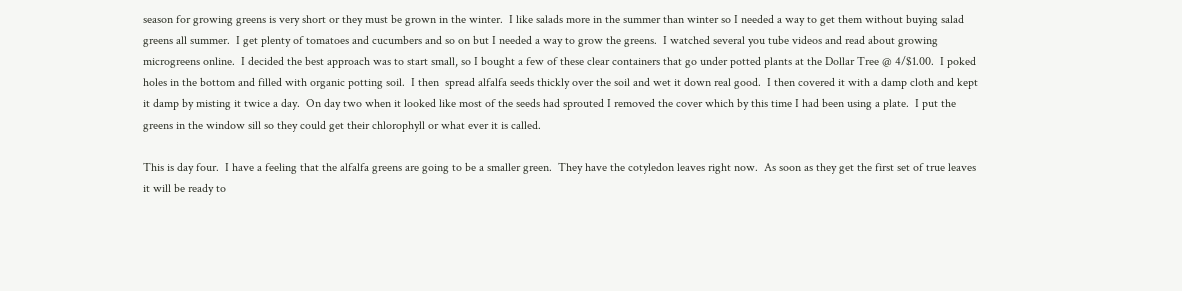season for growing greens is very short or they must be grown in the winter.  I like salads more in the summer than winter so I needed a way to get them without buying salad greens all summer.  I get plenty of tomatoes and cucumbers and so on but I needed a way to grow the greens.  I watched several you tube videos and read about growing microgreens online.  I decided the best approach was to start small, so I bought a few of these clear containers that go under potted plants at the Dollar Tree @ 4/$1.00.  I poked holes in the bottom and filled with organic potting soil.  I then  spread alfalfa seeds thickly over the soil and wet it down real good.  I then covered it with a damp cloth and kept it damp by misting it twice a day.  On day two when it looked like most of the seeds had sprouted I removed the cover which by this time I had been using a plate.  I put the greens in the window sill so they could get their chlorophyll or what ever it is called.

This is day four.  I have a feeling that the alfalfa greens are going to be a smaller green.  They have the cotyledon leaves right now.  As soon as they get the first set of true leaves it will be ready to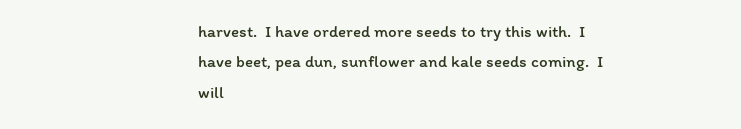harvest.  I have ordered more seeds to try this with.  I have beet, pea dun, sunflower and kale seeds coming.  I will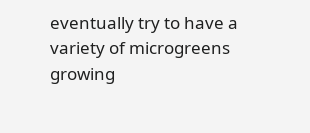eventually try to have a variety of microgreens growing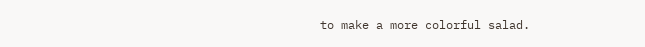to make a more colorful salad.